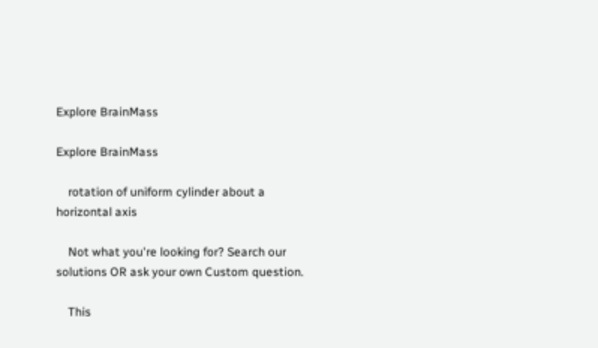Explore BrainMass

Explore BrainMass

    rotation of uniform cylinder about a horizontal axis

    Not what you're looking for? Search our solutions OR ask your own Custom question.

    This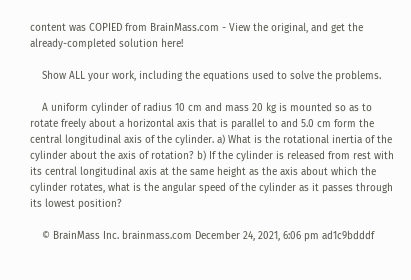content was COPIED from BrainMass.com - View the original, and get the already-completed solution here!

    Show ALL your work, including the equations used to solve the problems.

    A uniform cylinder of radius 10 cm and mass 20 kg is mounted so as to rotate freely about a horizontal axis that is parallel to and 5.0 cm form the central longitudinal axis of the cylinder. a) What is the rotational inertia of the cylinder about the axis of rotation? b) If the cylinder is released from rest with its central longitudinal axis at the same height as the axis about which the cylinder rotates, what is the angular speed of the cylinder as it passes through its lowest position?

    © BrainMass Inc. brainmass.com December 24, 2021, 6:06 pm ad1c9bdddf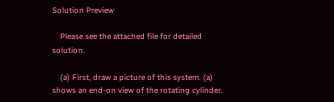Solution Preview

    Please see the attached file for detailed solution.

    (a) First, draw a picture of this system. (a) shows an end-on view of the rotating cylinder.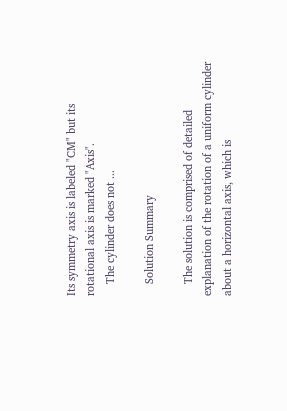Its symmetry axis is labeled "CM" but its rotational axis is marked "Axis".
    The cylinder does not ...

    Solution Summary

    The solution is comprised of detailed explanation of the rotation of a uniform cylinder about a horizontal axis, which is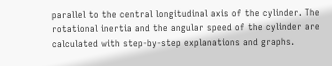parallel to the central longitudinal axis of the cylinder. The rotational inertia and the angular speed of the cylinder are calculated with step-by-step explanations and graphs.